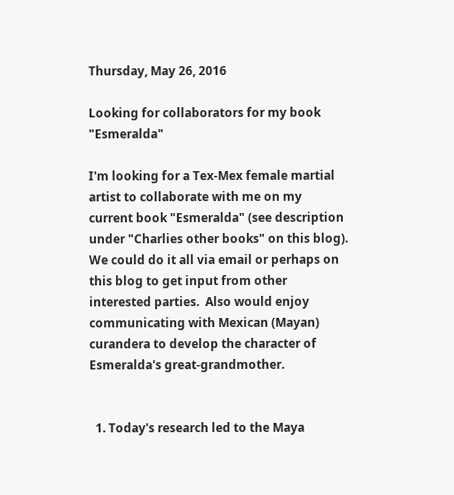Thursday, May 26, 2016

Looking for collaborators for my book "Esmeralda"

I'm looking for a Tex-Mex female martial artist to collaborate with me on my current book "Esmeralda" (see description under "Charlies other books" on this blog).  We could do it all via email or perhaps on this blog to get input from other interested parties.  Also would enjoy communicating with Mexican (Mayan) curandera to develop the character of Esmeralda's great-grandmother.


  1. Today's research led to the Maya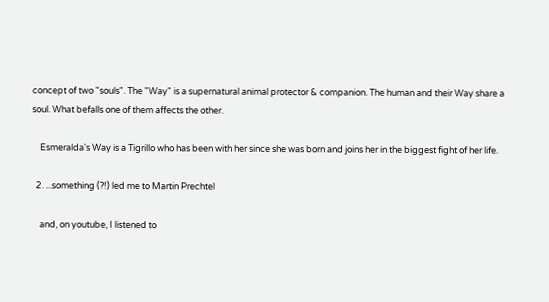concept of two "souls". The "Way" is a supernatural animal protector & companion. The human and their Way share a soul. What befalls one of them affects the other.

    Esmeralda's Way is a Tigrillo who has been with her since she was born and joins her in the biggest fight of her life.

  2. ...something (?!) led me to Martin Prechtel

    and, on youtube, I listened to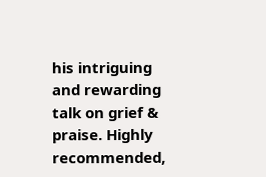his intriguing and rewarding talk on grief & praise. Highly recommended,